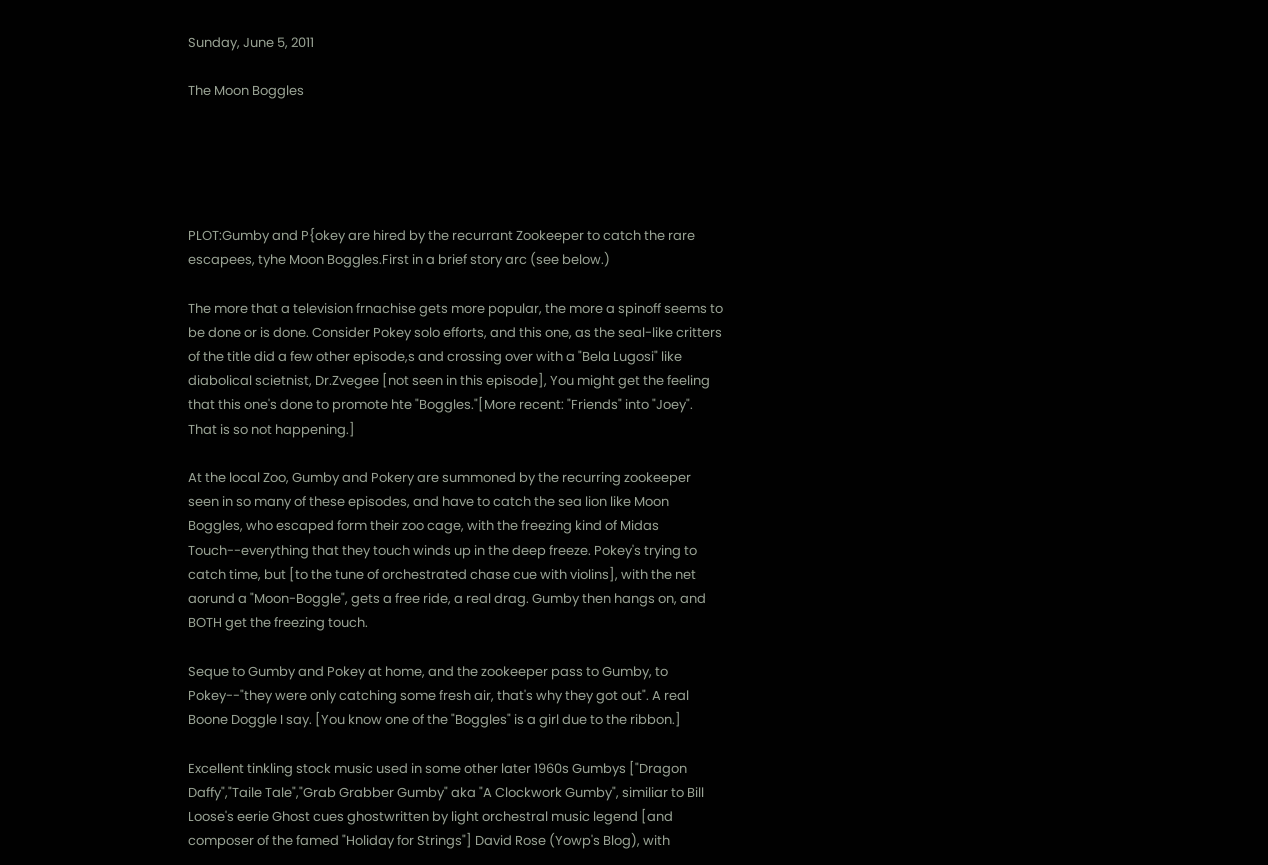Sunday, June 5, 2011

The Moon Boggles





PLOT:Gumby and P{okey are hired by the recurrant Zookeeper to catch the rare escapees, tyhe Moon Boggles.First in a brief story arc (see below.)

The more that a television frnachise gets more popular, the more a spinoff seems to be done or is done. Consider Pokey solo efforts, and this one, as the seal-like critters of the title did a few other episode,s and crossing over with a "Bela Lugosi" like diabolical scietnist, Dr.Zvegee [not seen in this episode], You might get the feeling that this one's done to promote hte "Boggles."[More recent: "Friends" into "Joey". That is so not happening.]

At the local Zoo, Gumby and Pokery are summoned by the recurring zookeeper seen in so many of these episodes, and have to catch the sea lion like Moon Boggles, who escaped form their zoo cage, with the freezing kind of Midas Touch--everything that they touch winds up in the deep freeze. Pokey's trying to catch time, but [to the tune of orchestrated chase cue with violins], with the net aorund a "Moon-Boggle", gets a free ride, a real drag. Gumby then hangs on, and BOTH get the freezing touch.

Seque to Gumby and Pokey at home, and the zookeeper pass to Gumby, to Pokey--"they were only catching some fresh air, that's why they got out". A real Boone Doggle I say. [You know one of the "Boggles" is a girl due to the ribbon.]

Excellent tinkling stock music used in some other later 1960s Gumbys ["Dragon Daffy","Taile Tale","Grab Grabber Gumby" aka "A Clockwork Gumby", similiar to Bill Loose's eerie Ghost cues ghostwritten by light orchestral music legend [and composer of the famed "Holiday for Strings"] David Rose (Yowp's Blog), with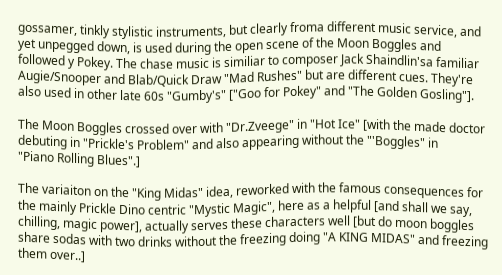gossamer, tinkly stylistic instruments, but clearly froma different music service, and yet unpegged down, is used during the open scene of the Moon Boggles and followed y Pokey. The chase music is similiar to composer Jack Shaindlin'sa familiar Augie/Snooper and Blab/Quick Draw "Mad Rushes" but are different cues. They're also used in other late 60s "Gumby's" ["Goo for Pokey" and "The Golden Gosling"].

The Moon Boggles crossed over with "Dr.Zveege" in "Hot Ice" [with the made doctor debuting in "Prickle's Problem" and also appearing without the "'Boggles" in
"Piano Rolling Blues".]

The variaiton on the "King Midas" idea, reworked with the famous consequences for the mainly Prickle Dino centric "Mystic Magic", here as a helpful [and shall we say, chilling, magic power], actually serves these characters well [but do moon boggles share sodas with two drinks without the freezing doing "A KING MIDAS" and freezing them over..]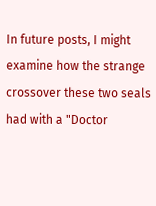In future posts, I might examine how the strange crossover these two seals had with a "Doctor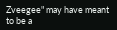Zveegee" may have meant to be a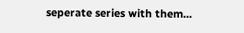seperate series with them...